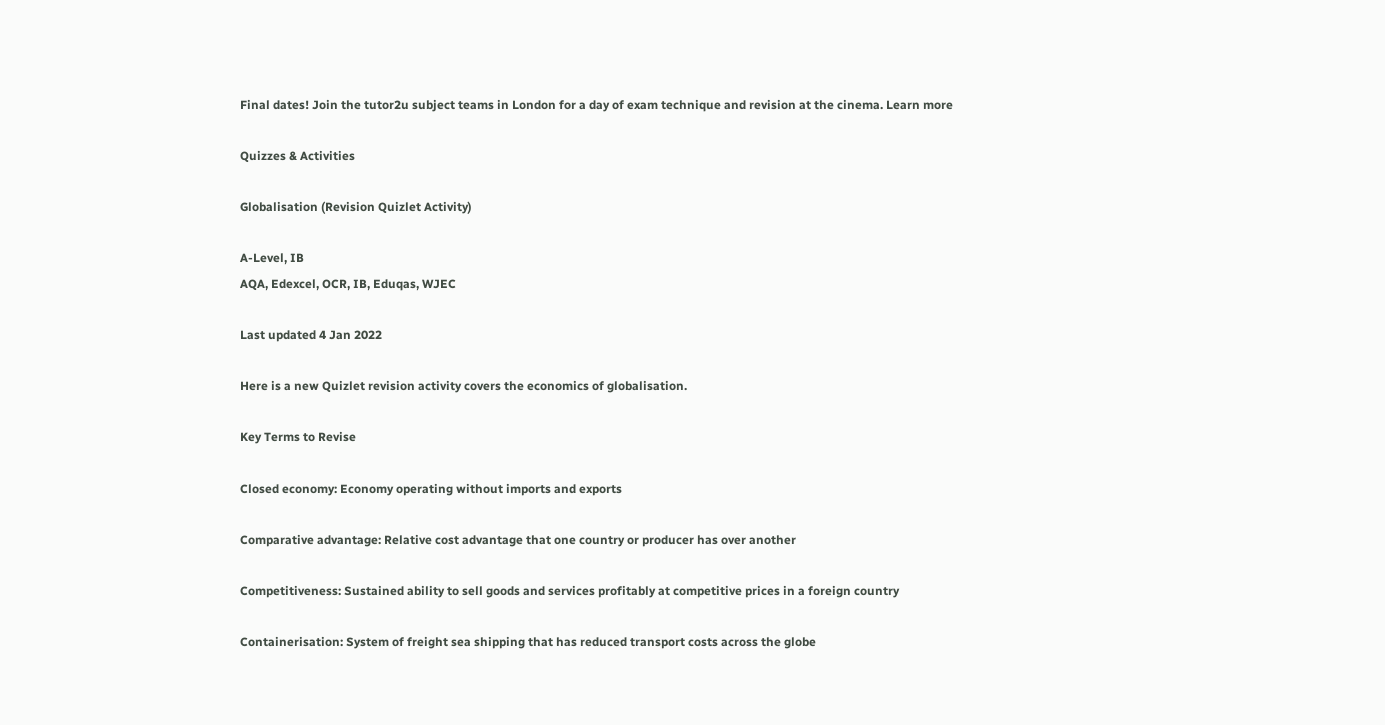Final dates! Join the tutor2u subject teams in London for a day of exam technique and revision at the cinema. Learn more

Quizzes & Activities

Globalisation (Revision Quizlet Activity)

A-Level, IB
AQA, Edexcel, OCR, IB, Eduqas, WJEC

Last updated 4 Jan 2022

Here is a new Quizlet revision activity covers the economics of globalisation.

Key Terms to Revise

Closed economy: Economy operating without imports and exports

Comparative advantage: Relative cost advantage that one country or producer has over another

Competitiveness: Sustained ability to sell goods and services profitably at competitive prices in a foreign country

Containerisation: System of freight sea shipping that has reduced transport costs across the globe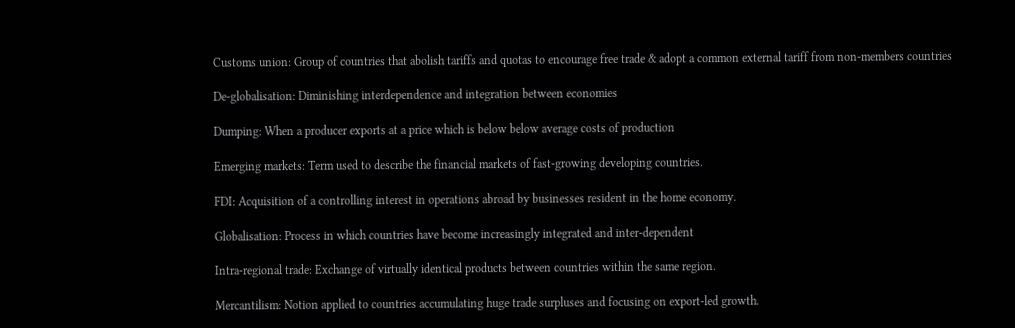Customs union: Group of countries that abolish tariffs and quotas to encourage free trade & adopt a common external tariff from non-members countries

De-globalisation: Diminishing interdependence and integration between economies

Dumping: When a producer exports at a price which is below below average costs of production

Emerging markets: Term used to describe the financial markets of fast-growing developing countries.

FDI: Acquisition of a controlling interest in operations abroad by businesses resident in the home economy.

Globalisation: Process in which countries have become increasingly integrated and inter-dependent

Intra-regional trade: Exchange of virtually identical products between countries within the same region.

Mercantilism: Notion applied to countries accumulating huge trade surpluses and focusing on export-led growth.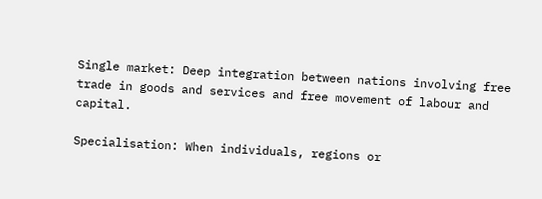Single market: Deep integration between nations involving free trade in goods and services and free movement of labour and capital.

Specialisation: When individuals, regions or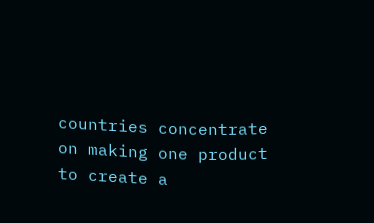countries concentrate on making one product to create a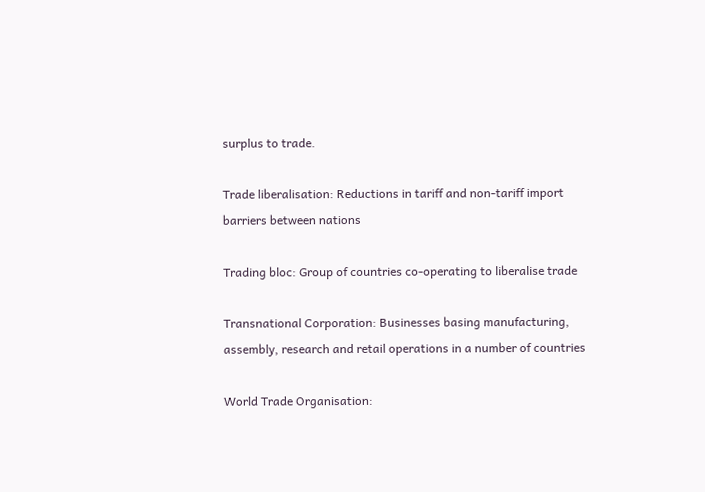surplus to trade.

Trade liberalisation: Reductions in tariff and non-tariff import barriers between nations

Trading bloc: Group of countries co-operating to liberalise trade

Transnational Corporation: Businesses basing manufacturing, assembly, research and retail operations in a number of countries

World Trade Organisation: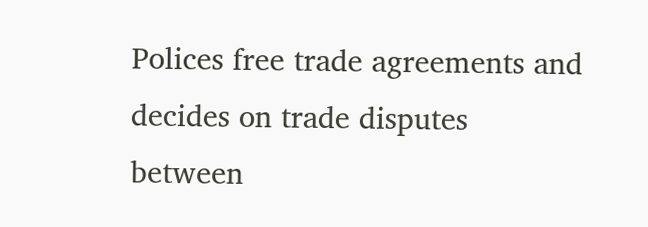Polices free trade agreements and decides on trade disputes between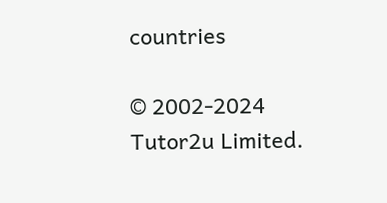countries

© 2002-2024 Tutor2u Limited.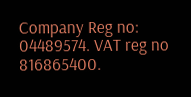Company Reg no: 04489574. VAT reg no 816865400.